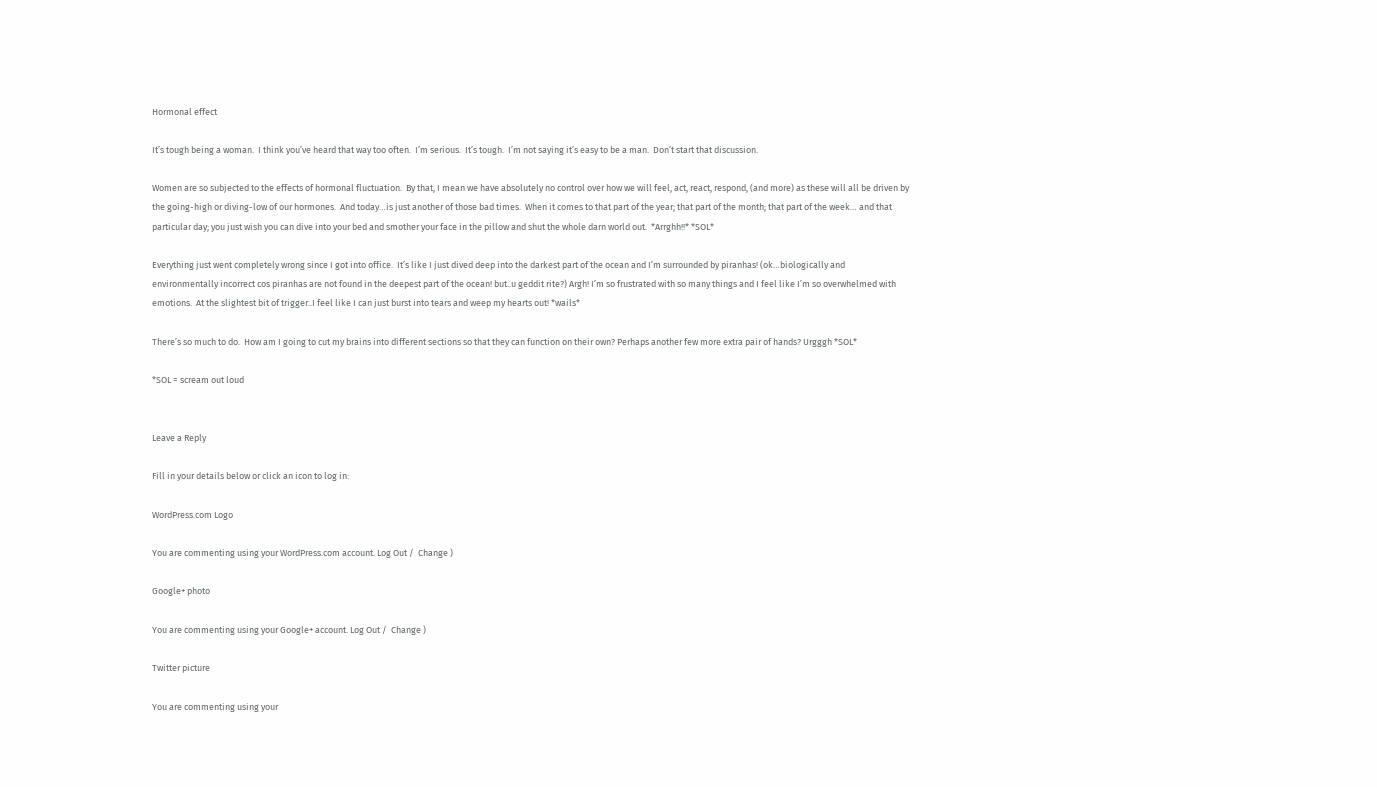Hormonal effect

It’s tough being a woman.  I think you’ve heard that way too often.  I’m serious.  It’s tough.  I’m not saying it’s easy to be a man.  Don’t start that discussion.

Women are so subjected to the effects of hormonal fluctuation.  By that, I mean we have absolutely no control over how we will feel, act, react, respond, (and more) as these will all be driven by the going-high or diving-low of our hormones.  And today…is just another of those bad times.  When it comes to that part of the year; that part of the month; that part of the week… and that particular day; you just wish you can dive into your bed and smother your face in the pillow and shut the whole darn world out.  *Arrghh!!* *SOL*

Everything just went completely wrong since I got into office.  It’s like I just dived deep into the darkest part of the ocean and I’m surrounded by piranhas! (ok…biologically and environmentally incorrect cos piranhas are not found in the deepest part of the ocean! but..u geddit rite?) Argh! I’m so frustrated with so many things and I feel like I’m so overwhelmed with emotions.  At the slightest bit of trigger..I feel like I can just burst into tears and weep my hearts out! *wails*

There’s so much to do.  How am I going to cut my brains into different sections so that they can function on their own? Perhaps another few more extra pair of hands? Urgggh *SOL*

*SOL = scream out loud


Leave a Reply

Fill in your details below or click an icon to log in:

WordPress.com Logo

You are commenting using your WordPress.com account. Log Out /  Change )

Google+ photo

You are commenting using your Google+ account. Log Out /  Change )

Twitter picture

You are commenting using your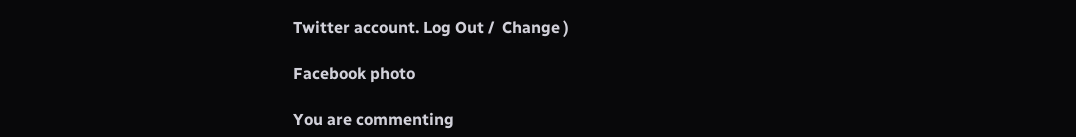Twitter account. Log Out /  Change )

Facebook photo

You are commenting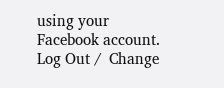using your Facebook account. Log Out /  Change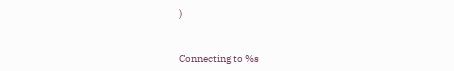)


Connecting to %s